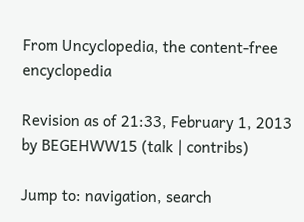From Uncyclopedia, the content-free encyclopedia

Revision as of 21:33, February 1, 2013 by BEGEHWW15 (talk | contribs)

Jump to: navigation, search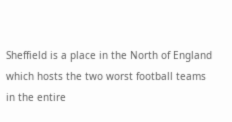Sheffield is a place in the North of England which hosts the two worst football teams in the entire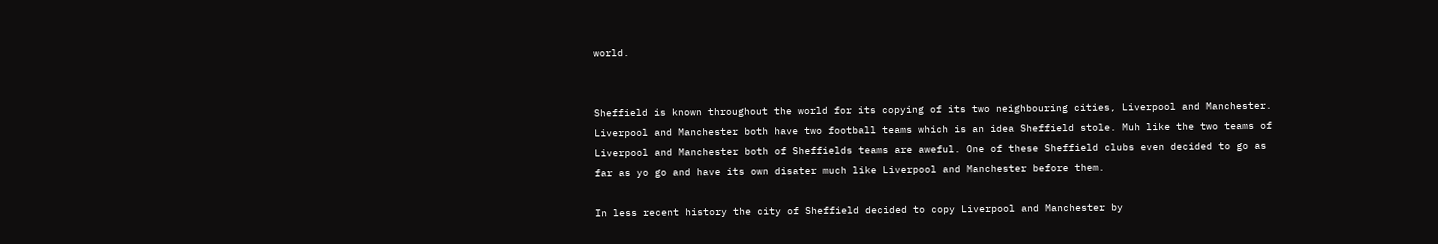world.


Sheffield is known throughout the world for its copying of its two neighbouring cities, Liverpool and Manchester. Liverpool and Manchester both have two football teams which is an idea Sheffield stole. Muh like the two teams of Liverpool and Manchester both of Sheffields teams are aweful. One of these Sheffield clubs even decided to go as far as yo go and have its own disater much like Liverpool and Manchester before them.

In less recent history the city of Sheffield decided to copy Liverpool and Manchester by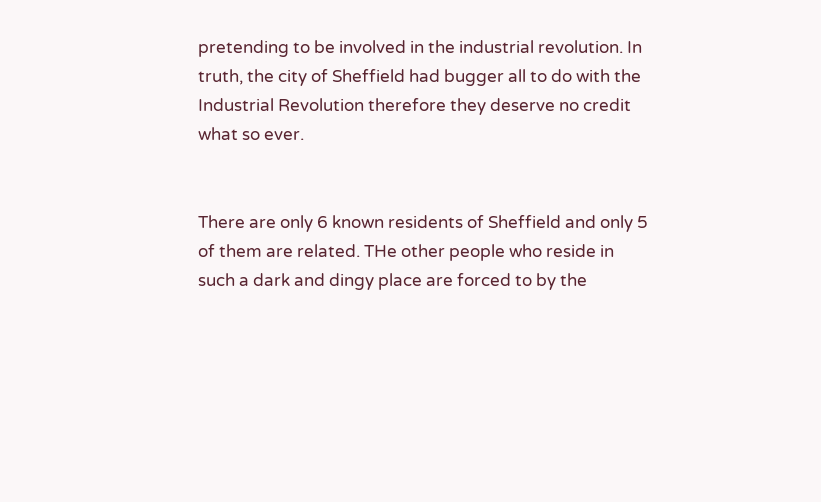pretending to be involved in the industrial revolution. In truth, the city of Sheffield had bugger all to do with the Industrial Revolution therefore they deserve no credit what so ever.


There are only 6 known residents of Sheffield and only 5 of them are related. THe other people who reside in such a dark and dingy place are forced to by the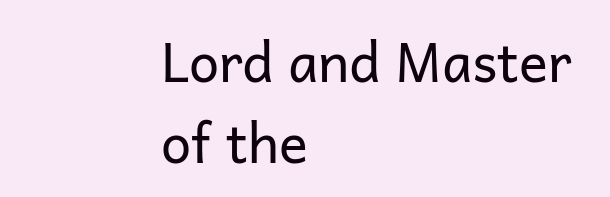Lord and Master of the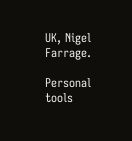UK, Nigel Farrage.

Personal tools